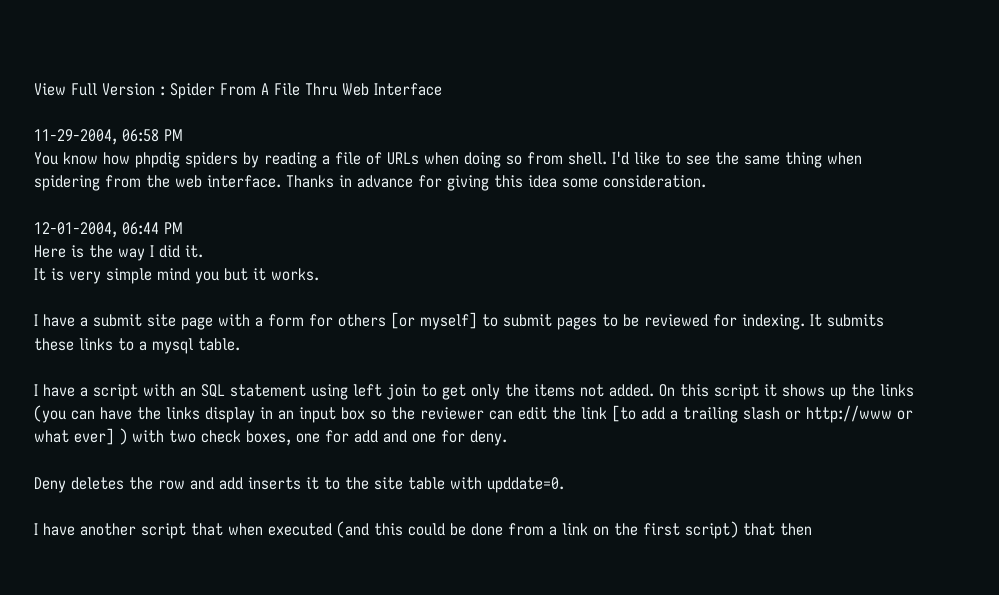View Full Version : Spider From A File Thru Web Interface

11-29-2004, 06:58 PM
You know how phpdig spiders by reading a file of URLs when doing so from shell. I'd like to see the same thing when spidering from the web interface. Thanks in advance for giving this idea some consideration.

12-01-2004, 06:44 PM
Here is the way I did it.
It is very simple mind you but it works.

I have a submit site page with a form for others [or myself] to submit pages to be reviewed for indexing. It submits these links to a mysql table.

I have a script with an SQL statement using left join to get only the items not added. On this script it shows up the links (you can have the links display in an input box so the reviewer can edit the link [to add a trailing slash or http://www or what ever] ) with two check boxes, one for add and one for deny.

Deny deletes the row and add inserts it to the site table with upddate=0.

I have another script that when executed (and this could be done from a link on the first script) that then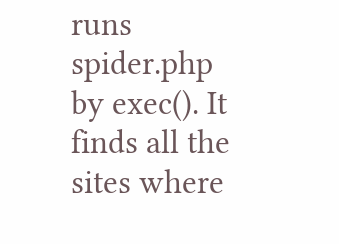runs spider.php by exec(). It finds all the sites where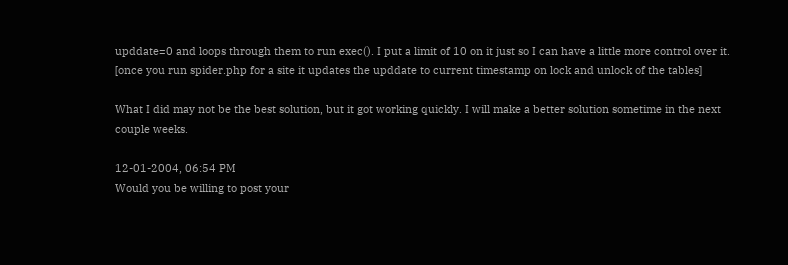upddate=0 and loops through them to run exec(). I put a limit of 10 on it just so I can have a little more control over it. [once you run spider.php for a site it updates the upddate to current timestamp on lock and unlock of the tables]

What I did may not be the best solution, but it got working quickly. I will make a better solution sometime in the next couple weeks.

12-01-2004, 06:54 PM
Would you be willing to post your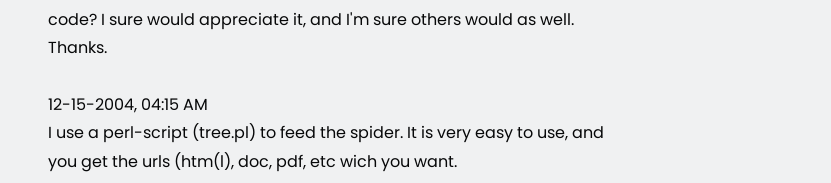code? I sure would appreciate it, and I'm sure others would as well. Thanks.

12-15-2004, 04:15 AM
I use a perl-script (tree.pl) to feed the spider. It is very easy to use, and you get the urls (htm(l), doc, pdf, etc wich you want.